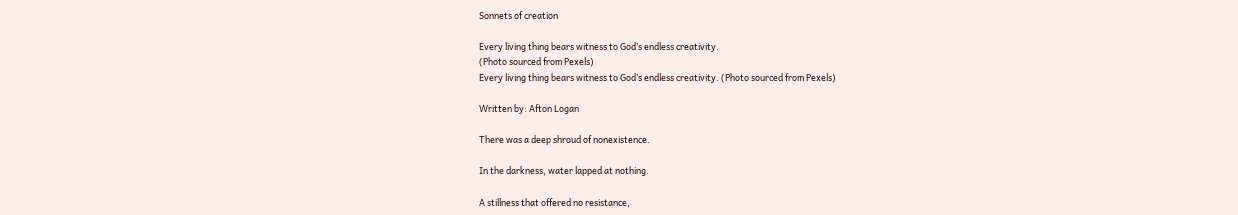Sonnets of creation

Every living thing bears witness to God’s endless creativity.
(Photo sourced from Pexels)
Every living thing bears witness to God’s endless creativity. (Photo sourced from Pexels)

Written by: Afton Logan

There was a deep shroud of nonexistence.

In the darkness, water lapped at nothing.

A stillness that offered no resistance,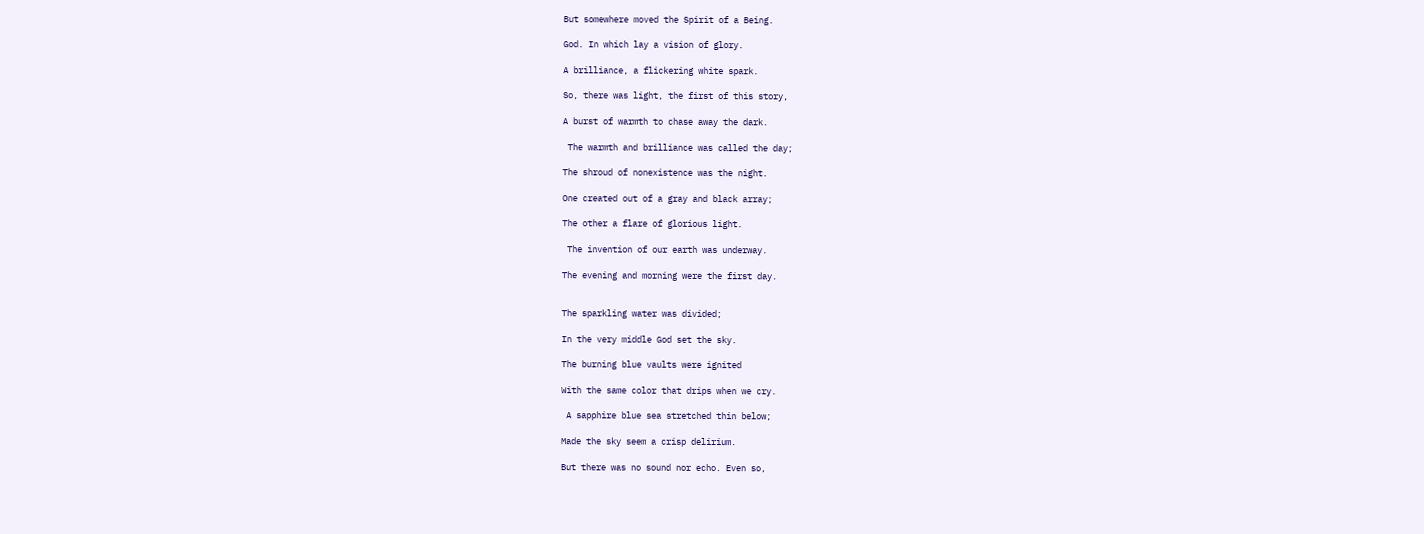But somewhere moved the Spirit of a Being.

God. In which lay a vision of glory.

A brilliance, a flickering white spark.

So, there was light, the first of this story,

A burst of warmth to chase away the dark.

 The warmth and brilliance was called the day;

The shroud of nonexistence was the night.

One created out of a gray and black array;

The other a flare of glorious light.

 The invention of our earth was underway.

The evening and morning were the first day.


The sparkling water was divided;

In the very middle God set the sky.

The burning blue vaults were ignited

With the same color that drips when we cry.

 A sapphire blue sea stretched thin below;

Made the sky seem a crisp delirium.

But there was no sound nor echo. Even so,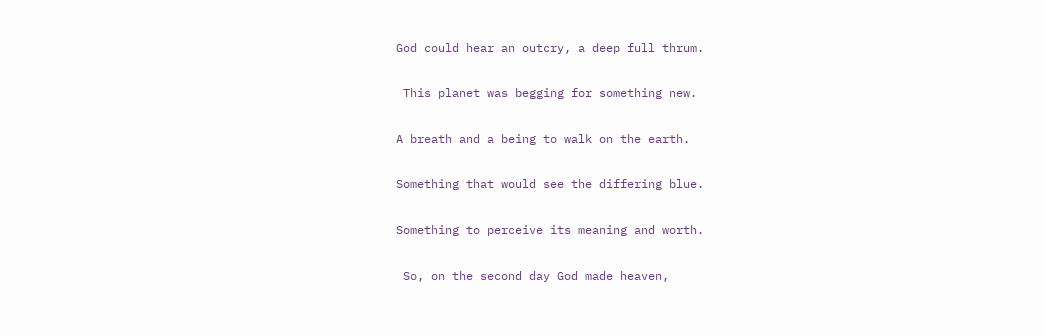God could hear an outcry, a deep full thrum.

 This planet was begging for something new.

A breath and a being to walk on the earth.

Something that would see the differing blue.

Something to perceive its meaning and worth.

 So, on the second day God made heaven,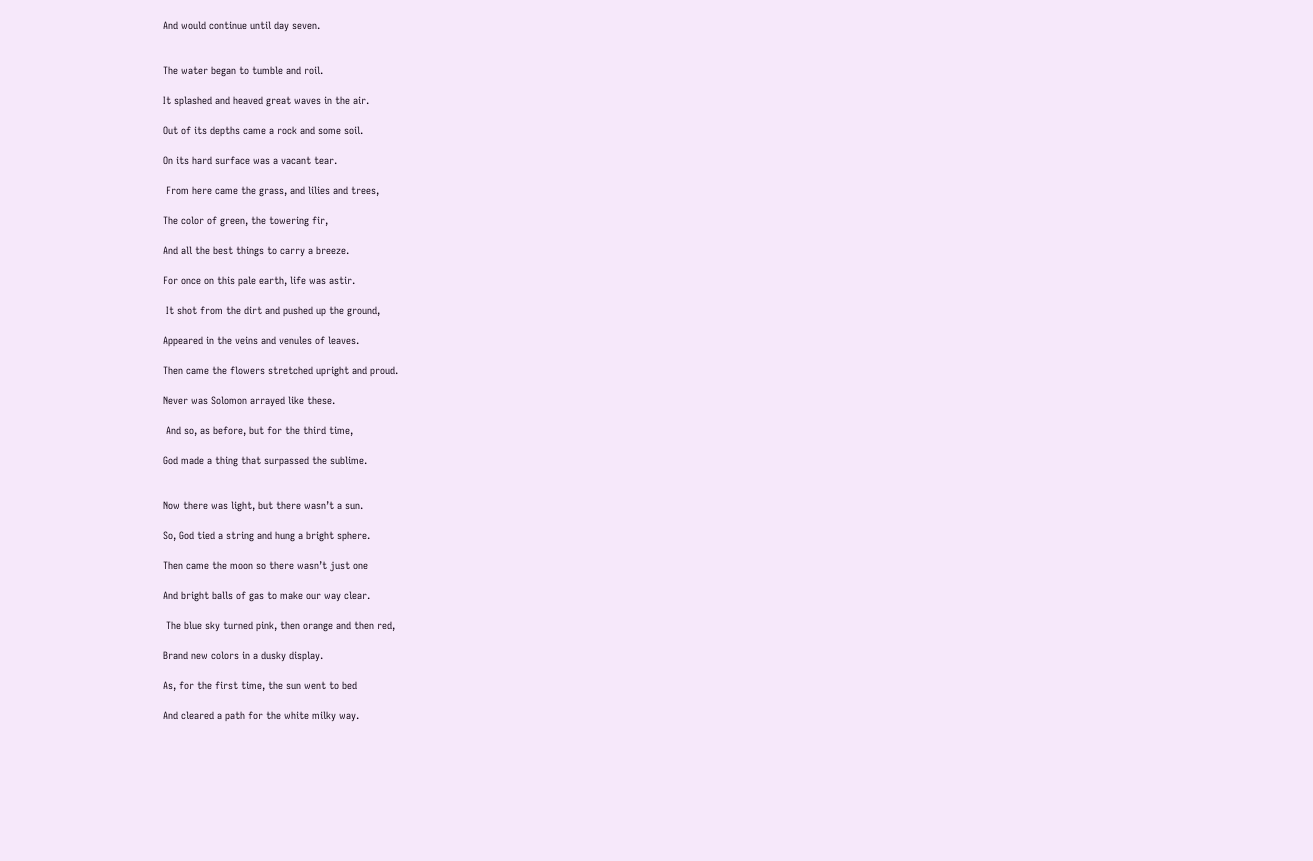And would continue until day seven.


The water began to tumble and roil.

It splashed and heaved great waves in the air.

Out of its depths came a rock and some soil.

On its hard surface was a vacant tear.

 From here came the grass, and lilies and trees,

The color of green, the towering fir,

And all the best things to carry a breeze.

For once on this pale earth, life was astir.

 It shot from the dirt and pushed up the ground,

Appeared in the veins and venules of leaves.

Then came the flowers stretched upright and proud.

Never was Solomon arrayed like these.

 And so, as before, but for the third time,

God made a thing that surpassed the sublime.


Now there was light, but there wasn’t a sun.

So, God tied a string and hung a bright sphere.

Then came the moon so there wasn’t just one

And bright balls of gas to make our way clear.

 The blue sky turned pink, then orange and then red,

Brand new colors in a dusky display.

As, for the first time, the sun went to bed

And cleared a path for the white milky way.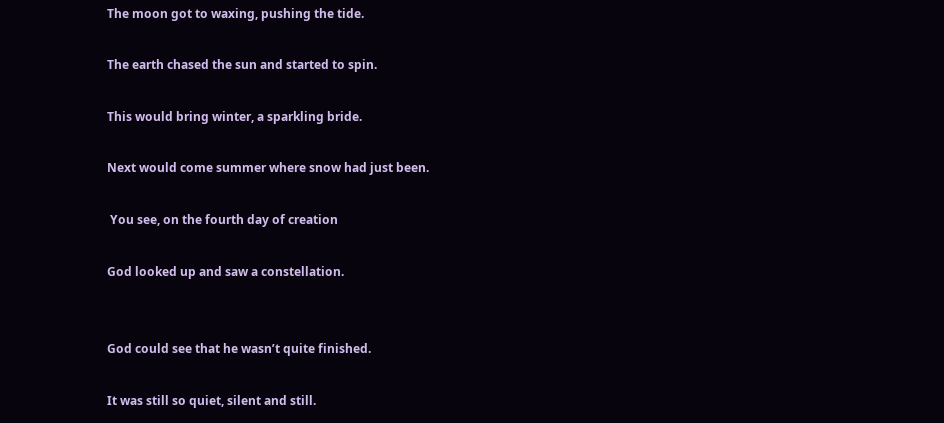The moon got to waxing, pushing the tide.

The earth chased the sun and started to spin.

This would bring winter, a sparkling bride.

Next would come summer where snow had just been.

 You see, on the fourth day of creation

God looked up and saw a constellation.


God could see that he wasn’t quite finished.

It was still so quiet, silent and still.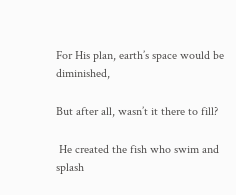For His plan, earth’s space would be diminished,

But after all, wasn’t it there to fill?

 He created the fish who swim and splash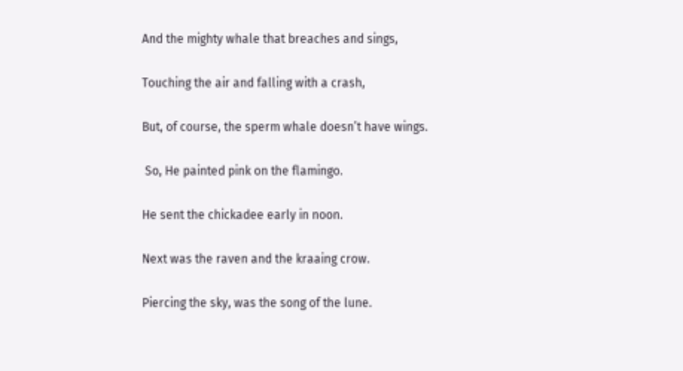And the mighty whale that breaches and sings,

Touching the air and falling with a crash,

But, of course, the sperm whale doesn’t have wings.

 So, He painted pink on the flamingo.

He sent the chickadee early in noon.

Next was the raven and the kraaing crow.

Piercing the sky, was the song of the lune.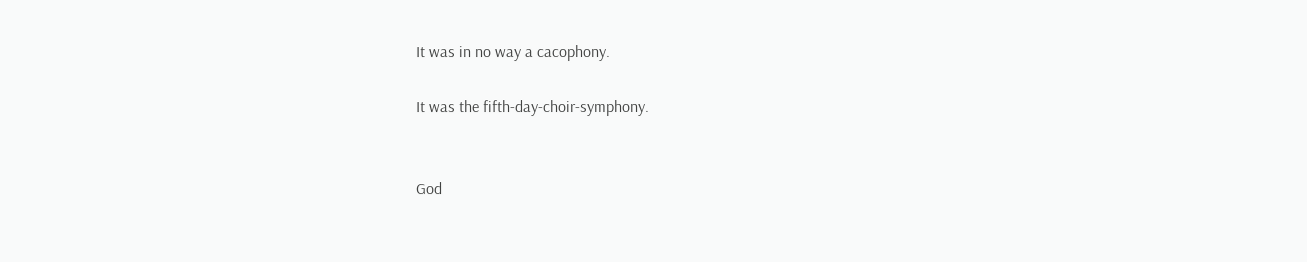It was in no way a cacophony.

It was the fifth-day-choir-symphony.


God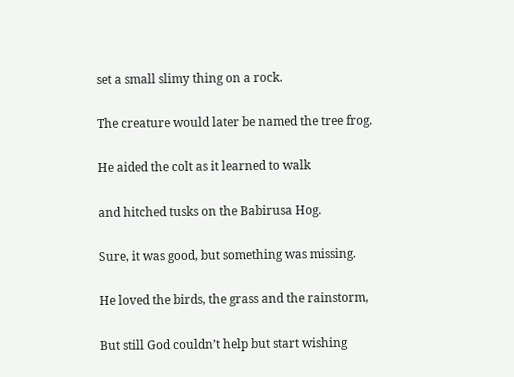set a small slimy thing on a rock.

The creature would later be named the tree frog.

He aided the colt as it learned to walk

and hitched tusks on the Babirusa Hog.

Sure, it was good, but something was missing.

He loved the birds, the grass and the rainstorm,

But still God couldn’t help but start wishing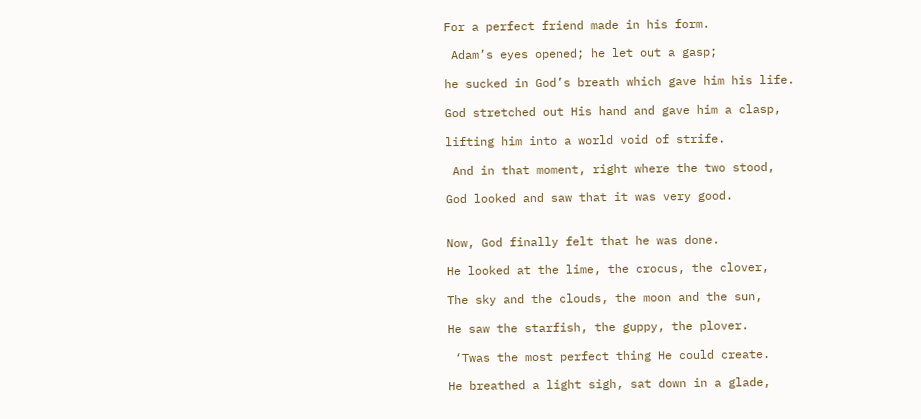For a perfect friend made in his form.

 Adam’s eyes opened; he let out a gasp;

he sucked in God’s breath which gave him his life.

God stretched out His hand and gave him a clasp,

lifting him into a world void of strife.

 And in that moment, right where the two stood,

God looked and saw that it was very good.


Now, God finally felt that he was done.

He looked at the lime, the crocus, the clover,

The sky and the clouds, the moon and the sun,

He saw the starfish, the guppy, the plover.

 ‘Twas the most perfect thing He could create.

He breathed a light sigh, sat down in a glade,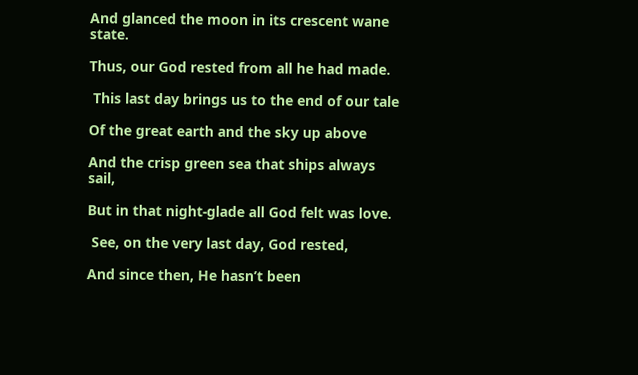And glanced the moon in its crescent wane state.

Thus, our God rested from all he had made.

 This last day brings us to the end of our tale

Of the great earth and the sky up above

And the crisp green sea that ships always sail,

But in that night-glade all God felt was love.

 See, on the very last day, God rested,

And since then, He hasn’t been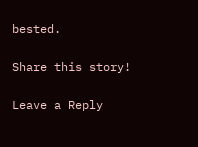bested.

Share this story!

Leave a Reply